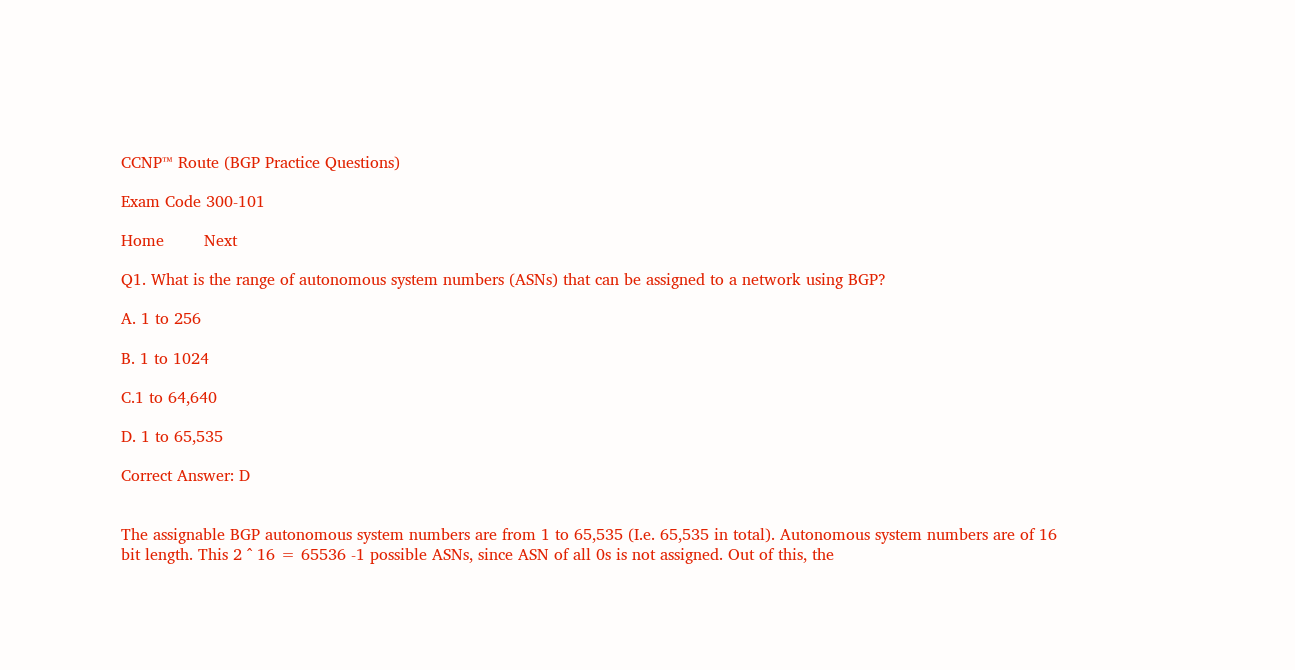CCNP™ Route (BGP Practice Questions)

Exam Code 300-101

Home        Next

Q1. What is the range of autonomous system numbers (ASNs) that can be assigned to a network using BGP?

A. 1 to 256

B. 1 to 1024

C.1 to 64,640

D. 1 to 65,535

Correct Answer: D


The assignable BGP autonomous system numbers are from 1 to 65,535 (I.e. 65,535 in total). Autonomous system numbers are of 16 bit length. This 2 ^ 16 = 65536 -1 possible ASNs, since ASN of all 0s is not assigned. Out of this, the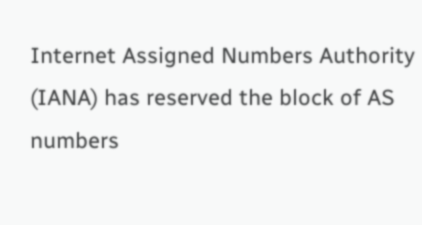Internet Assigned Numbers Authority (IANA) has reserved the block of AS numbers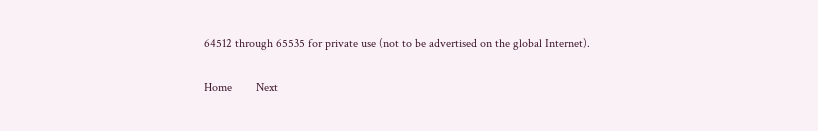64512 through 65535 for private use (not to be advertised on the global Internet).

Home        Next